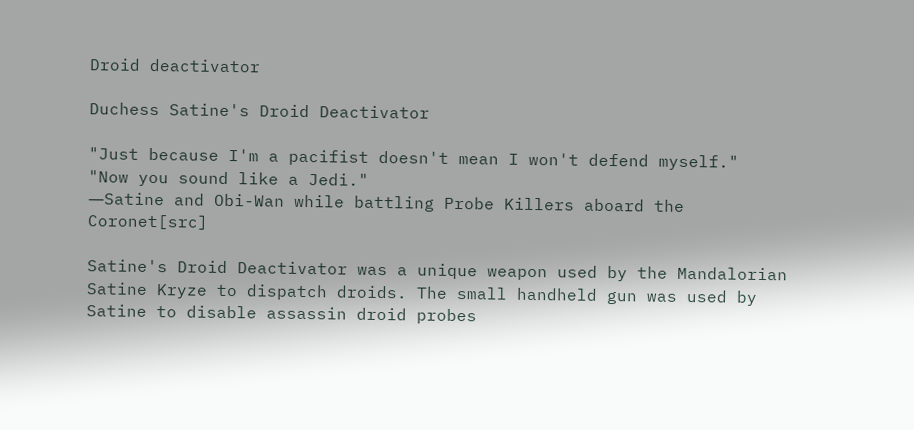Droid deactivator

Duchess Satine's Droid Deactivator

"Just because I'm a pacifist doesn't mean I won't defend myself."
"Now you sound like a Jedi."
―Satine and Obi-Wan while battling Probe Killers aboard the Coronet[src]

Satine's Droid Deactivator was a unique weapon used by the Mandalorian Satine Kryze to dispatch droids. The small handheld gun was used by Satine to disable assassin droid probes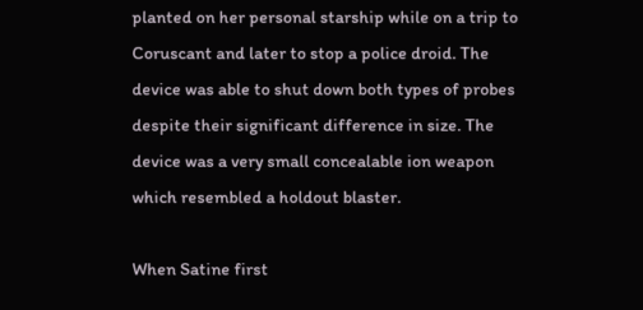planted on her personal starship while on a trip to Coruscant and later to stop a police droid. The device was able to shut down both types of probes despite their significant difference in size. The device was a very small concealable ion weapon which resembled a holdout blaster.

When Satine first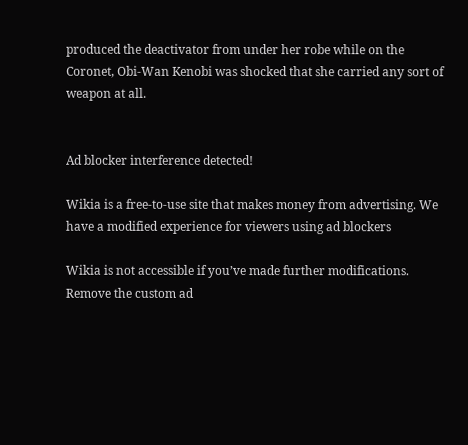produced the deactivator from under her robe while on the Coronet, Obi-Wan Kenobi was shocked that she carried any sort of weapon at all.


Ad blocker interference detected!

Wikia is a free-to-use site that makes money from advertising. We have a modified experience for viewers using ad blockers

Wikia is not accessible if you’ve made further modifications. Remove the custom ad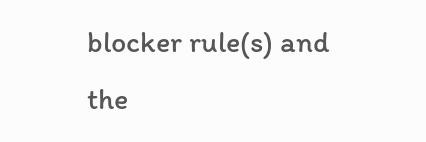blocker rule(s) and the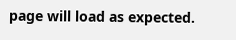page will load as expected.